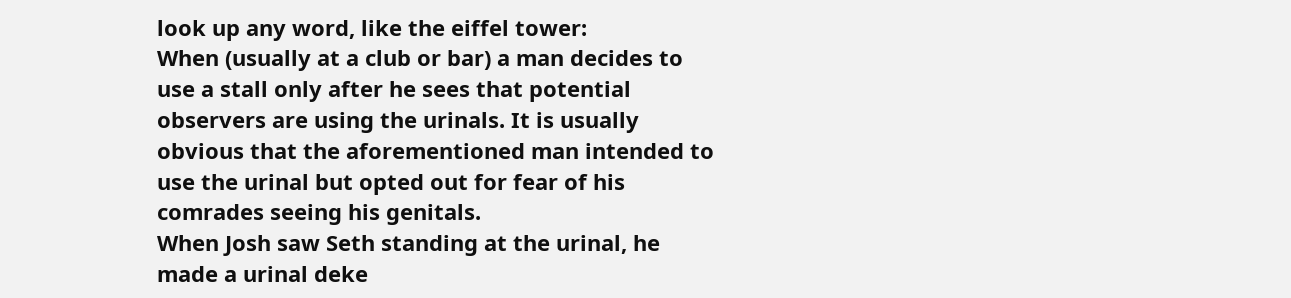look up any word, like the eiffel tower:
When (usually at a club or bar) a man decides to use a stall only after he sees that potential observers are using the urinals. It is usually obvious that the aforementioned man intended to use the urinal but opted out for fear of his comrades seeing his genitals.
When Josh saw Seth standing at the urinal, he made a urinal deke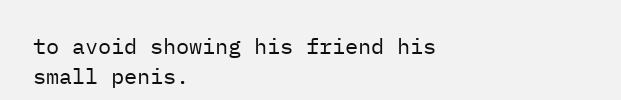to avoid showing his friend his small penis.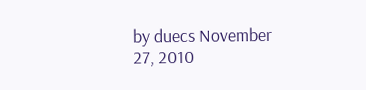by duecs November 27, 2010